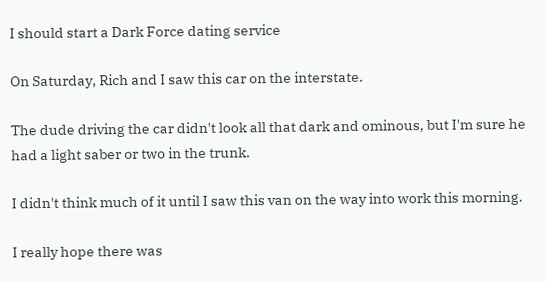I should start a Dark Force dating service

On Saturday, Rich and I saw this car on the interstate.

The dude driving the car didn't look all that dark and ominous, but I'm sure he had a light saber or two in the trunk.

I didn't think much of it until I saw this van on the way into work this morning.

I really hope there was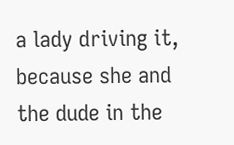a lady driving it, because she and the dude in the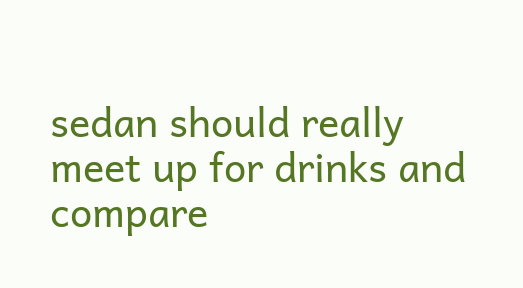sedan should really meet up for drinks and compare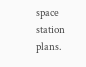space station plans.